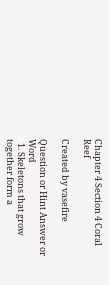Chapter 4 Section 4 Coral Reef

Created by vasefire

Question or Hint Answer or Word
  1. Skeletons that grow together form a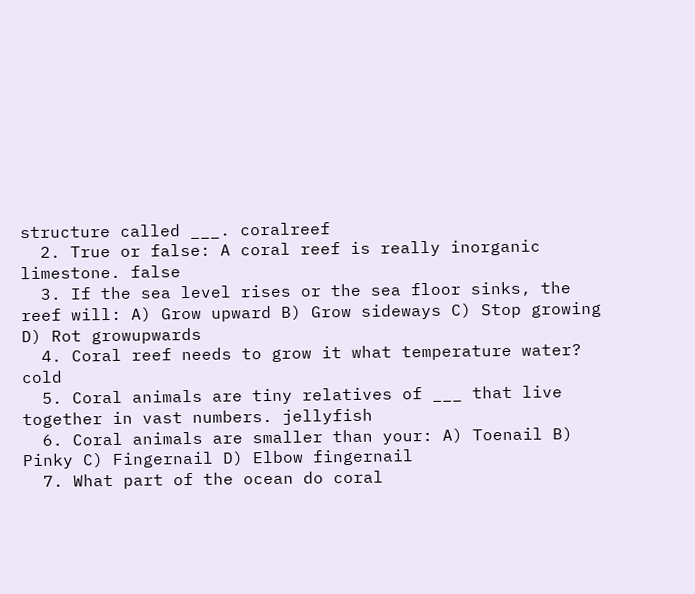structure called ___. coralreef
  2. True or false: A coral reef is really inorganic limestone. false
  3. If the sea level rises or the sea floor sinks, the reef will: A) Grow upward B) Grow sideways C) Stop growing D) Rot growupwards
  4. Coral reef needs to grow it what temperature water? cold
  5. Coral animals are tiny relatives of ___ that live together in vast numbers. jellyfish
  6. Coral animals are smaller than your: A) Toenail B) Pinky C) Fingernail D) Elbow fingernail
  7. What part of the ocean do coral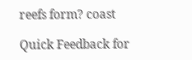reefs form? coast

Quick Feedback for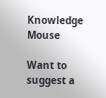Knowledge Mouse

Want to suggest a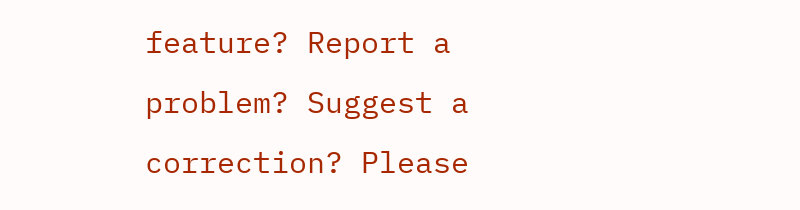feature? Report a problem? Suggest a correction? Please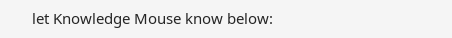let Knowledge Mouse know below: